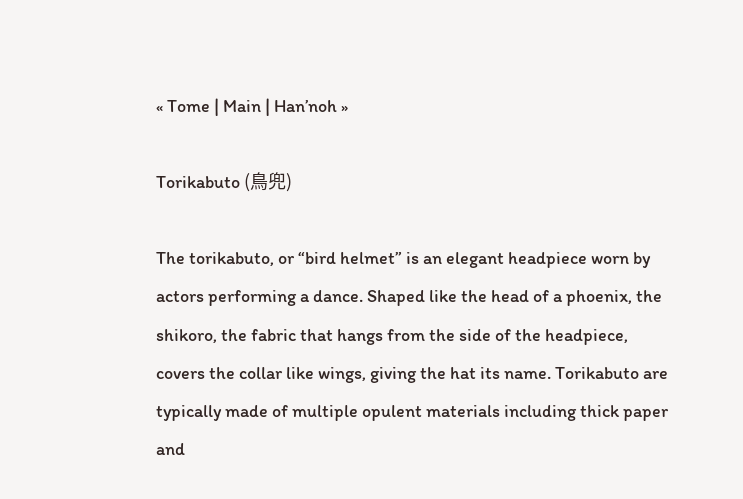« Tome | Main | Han’noh »

Torikabuto (鳥兜)

The torikabuto, or “bird helmet” is an elegant headpiece worn by actors performing a dance. Shaped like the head of a phoenix, the shikoro, the fabric that hangs from the side of the headpiece, covers the collar like wings, giving the hat its name. Torikabuto are typically made of multiple opulent materials including thick paper and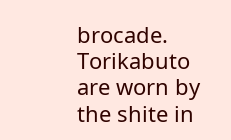brocade. Torikabuto are worn by the shite in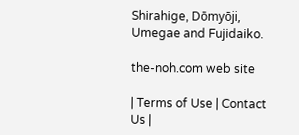Shirahige, Dōmyōji, Umegae and Fujidaiko.

the-noh.com web site

| Terms of Use | Contact Us |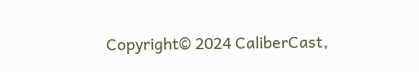Copyright© 2024 CaliberCast,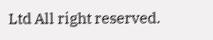Ltd All right reserved.